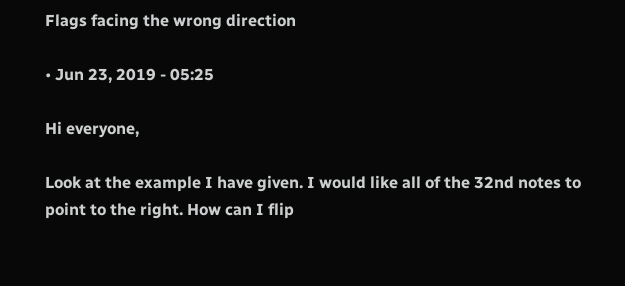Flags facing the wrong direction

• Jun 23, 2019 - 05:25

Hi everyone,

Look at the example I have given. I would like all of the 32nd notes to point to the right. How can I flip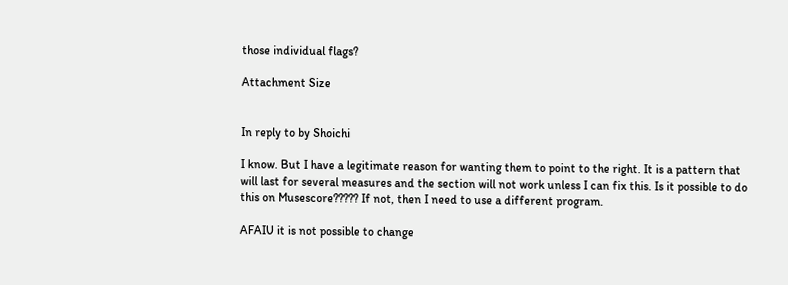those individual flags?

Attachment Size


In reply to by Shoichi

I know. But I have a legitimate reason for wanting them to point to the right. It is a pattern that will last for several measures and the section will not work unless I can fix this. Is it possible to do this on Musescore????? If not, then I need to use a different program.

AFAIU it is not possible to change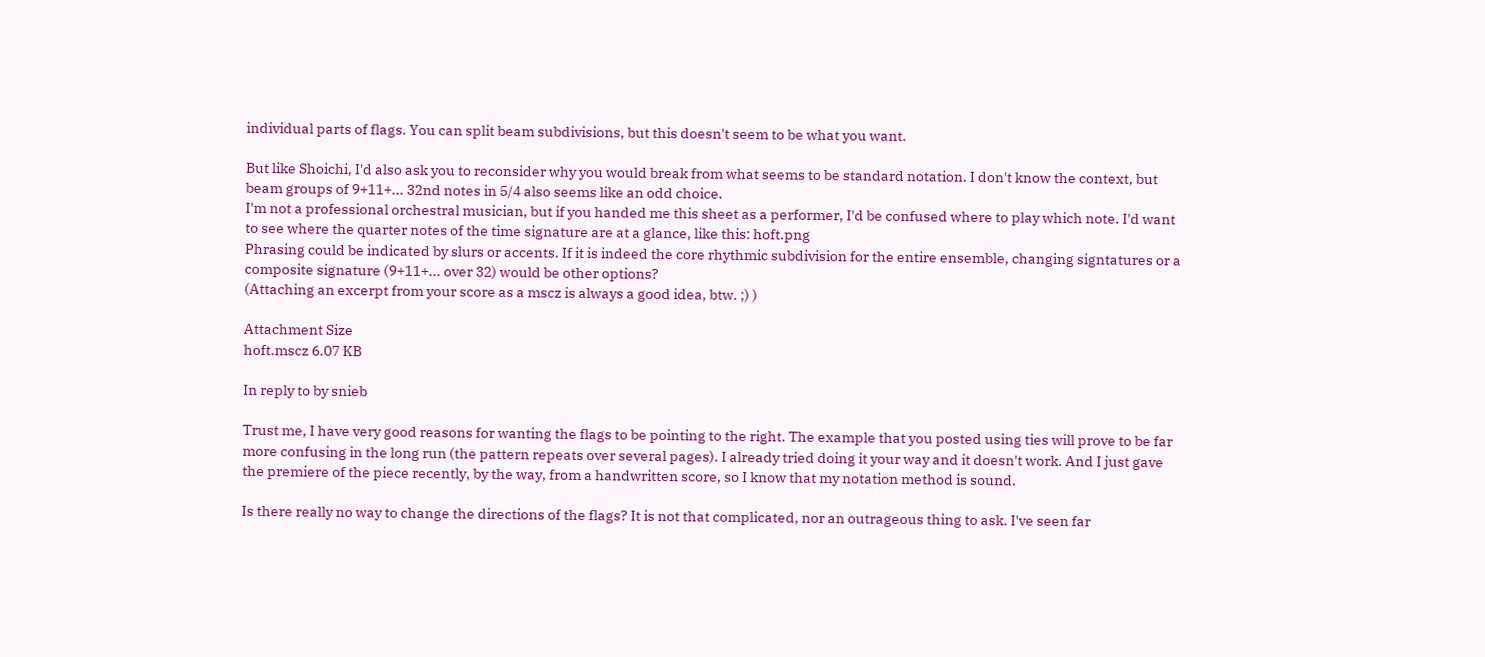individual parts of flags. You can split beam subdivisions, but this doesn't seem to be what you want.

But like Shoichi, I'd also ask you to reconsider why you would break from what seems to be standard notation. I don't know the context, but beam groups of 9+11+... 32nd notes in 5/4 also seems like an odd choice.
I'm not a professional orchestral musician, but if you handed me this sheet as a performer, I'd be confused where to play which note. I'd want to see where the quarter notes of the time signature are at a glance, like this: hoft.png
Phrasing could be indicated by slurs or accents. If it is indeed the core rhythmic subdivision for the entire ensemble, changing signtatures or a composite signature (9+11+... over 32) would be other options?
(Attaching an excerpt from your score as a mscz is always a good idea, btw. ;) )

Attachment Size
hoft.mscz 6.07 KB

In reply to by snieb

Trust me, I have very good reasons for wanting the flags to be pointing to the right. The example that you posted using ties will prove to be far more confusing in the long run (the pattern repeats over several pages). I already tried doing it your way and it doesn't work. And I just gave the premiere of the piece recently, by the way, from a handwritten score, so I know that my notation method is sound.

Is there really no way to change the directions of the flags? It is not that complicated, nor an outrageous thing to ask. I've seen far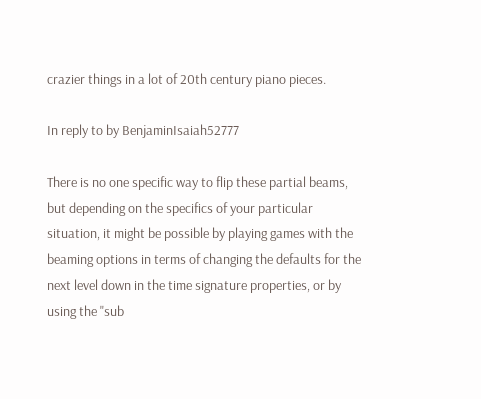crazier things in a lot of 20th century piano pieces.

In reply to by BenjaminIsaiah52777

There is no one specific way to flip these partial beams, but depending on the specifics of your particular situation, it might be possible by playing games with the beaming options in terms of changing the defaults for the next level down in the time signature properties, or by using the "sub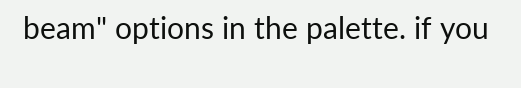beam" options in the palette. if you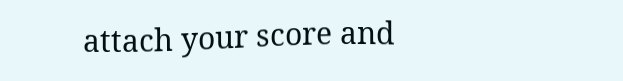attach your score and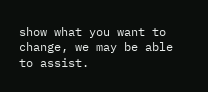show what you want to change, we may be able to assist.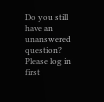Do you still have an unanswered question? Please log in first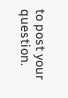to post your question.